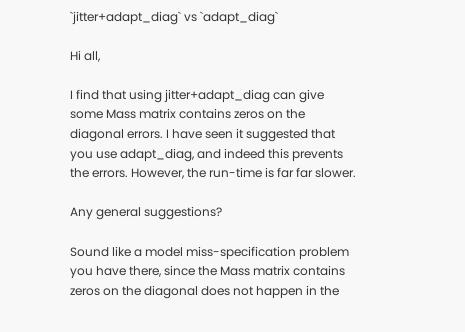`jitter+adapt_diag` vs `adapt_diag`

Hi all,

I find that using jitter+adapt_diag can give some Mass matrix contains zeros on the diagonal errors. I have seen it suggested that you use adapt_diag, and indeed this prevents the errors. However, the run-time is far far slower.

Any general suggestions?

Sound like a model miss-specification problem you have there, since the Mass matrix contains zeros on the diagonal does not happen in the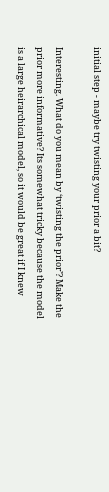initial step - maybe try twisting your prior a bit?

Interesting. What do you mean by ‘twisting the prior’? Make the prior more informative? Its somewhat tricky because the model is a large heirarchical model, so it would be great if I knew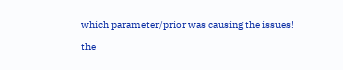which parameter/prior was causing the issues!

the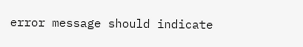error message should indicate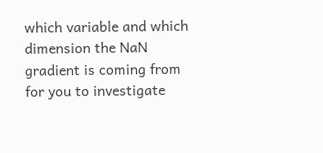which variable and which dimension the NaN gradient is coming from for you to investigate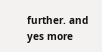further. and yes more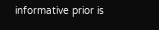informative prior is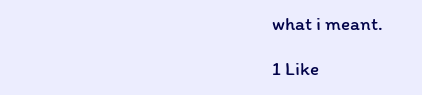what i meant.

1 Like